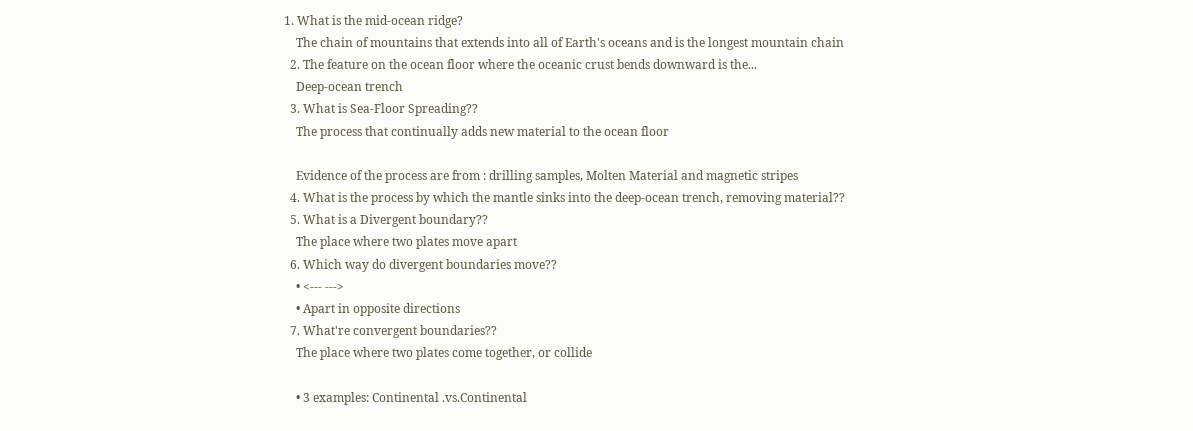1. What is the mid-ocean ridge?
    The chain of mountains that extends into all of Earth's oceans and is the longest mountain chain
  2. The feature on the ocean floor where the oceanic crust bends downward is the...
    Deep-ocean trench
  3. What is Sea-Floor Spreading??
    The process that continually adds new material to the ocean floor

    Evidence of the process are from : drilling samples, Molten Material and magnetic stripes
  4. What is the process by which the mantle sinks into the deep-ocean trench, removing material??
  5. What is a Divergent boundary??
    The place where two plates move apart
  6. Which way do divergent boundaries move??
    • <--- --->
    • Apart in opposite directions
  7. What're convergent boundaries??
    The place where two plates come together, or collide

    • 3 examples: Continental .vs.Continental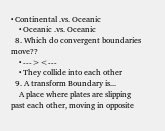• Continental .vs. Oceanic
    • Oceanic .vs. Oceanic
  8. Which do convergent boundaries move??
    • ---><---
    • They collide into each other
  9. A transform Boundary is...
    A place where plates are slipping past each other, moving in opposite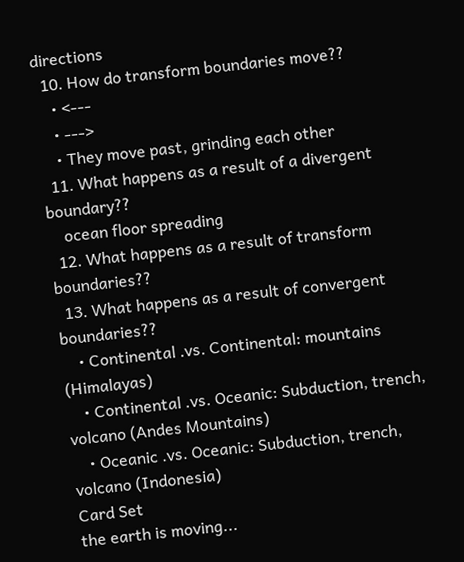directions
  10. How do transform boundaries move??
    • <---
    • --->
    • They move past, grinding each other
  11. What happens as a result of a divergent boundary??
    ocean floor spreading
  12. What happens as a result of transform boundaries??
  13. What happens as a result of convergent boundaries??
    • Continental .vs. Continental: mountains (Himalayas)
    • Continental .vs. Oceanic: Subduction, trench, volcano (Andes Mountains)
    • Oceanic .vs. Oceanic: Subduction, trench, volcano (Indonesia)
Card Set
the earth is moving...